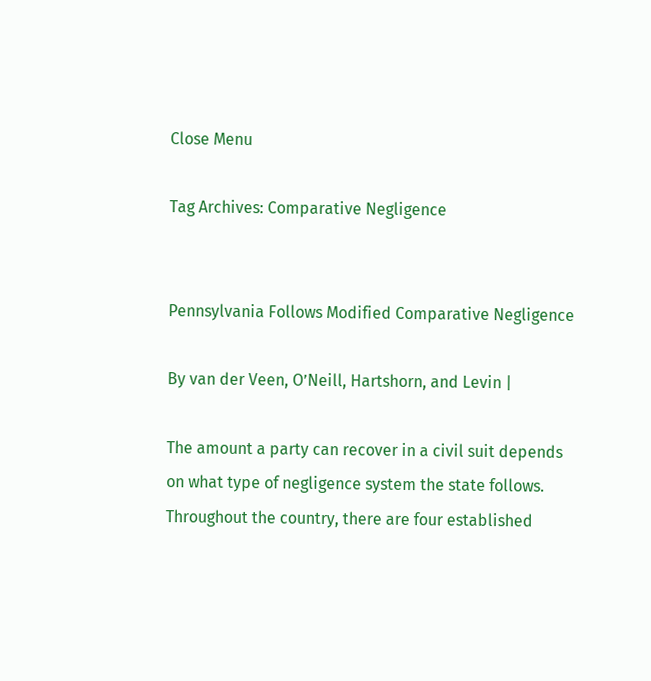Close Menu

Tag Archives: Comparative Negligence


Pennsylvania Follows Modified Comparative Negligence

By van der Veen, O’Neill, Hartshorn, and Levin |

The amount a party can recover in a civil suit depends on what type of negligence system the state follows. Throughout the country, there are four established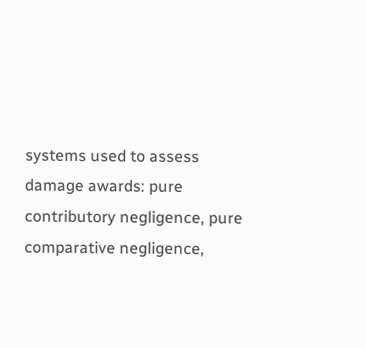systems used to assess damage awards: pure contributory negligence, pure comparative negligence,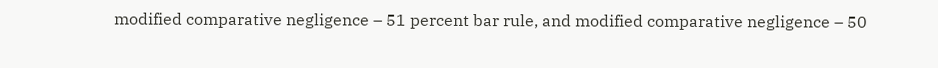modified comparative negligence – 51 percent bar rule, and modified comparative negligence – 50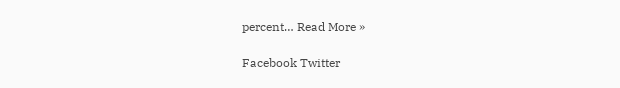percent… Read More »

Facebook Twitter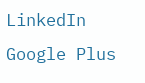LinkedIn Google Plus